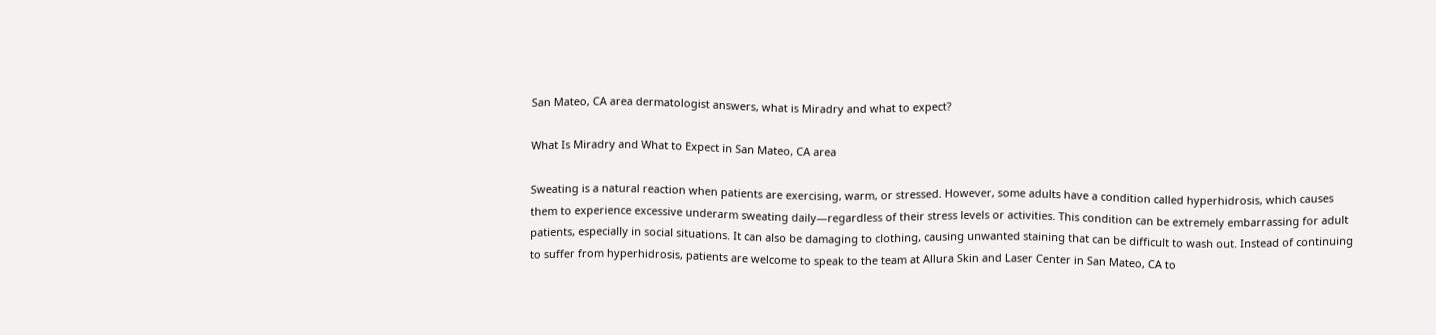San Mateo, CA area dermatologist answers, what is Miradry and what to expect?

What Is Miradry and What to Expect in San Mateo, CA area

Sweating is a natural reaction when patients are exercising, warm, or stressed. However, some adults have a condition called hyperhidrosis, which causes them to experience excessive underarm sweating daily—regardless of their stress levels or activities. This condition can be extremely embarrassing for adult patients, especially in social situations. It can also be damaging to clothing, causing unwanted staining that can be difficult to wash out. Instead of continuing to suffer from hyperhidrosis, patients are welcome to speak to the team at Allura Skin and Laser Center in San Mateo, CA to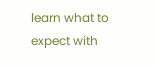learn what to expect with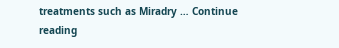treatments such as Miradry … Continue reading